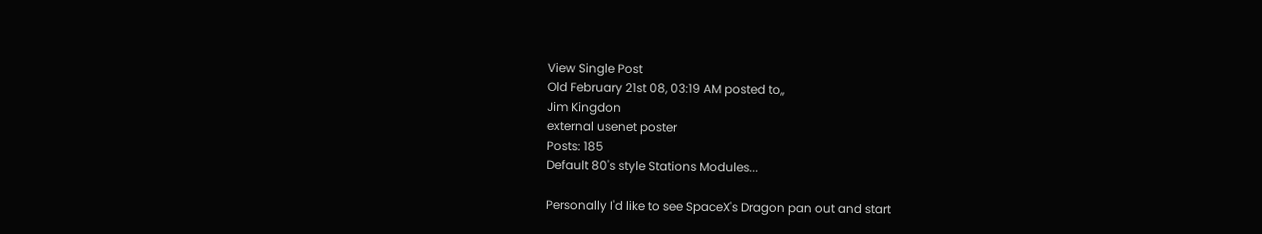View Single Post
Old February 21st 08, 03:19 AM posted to,,
Jim Kingdon
external usenet poster
Posts: 185
Default 80's style Stations Modules...

Personally I'd like to see SpaceX's Dragon pan out and start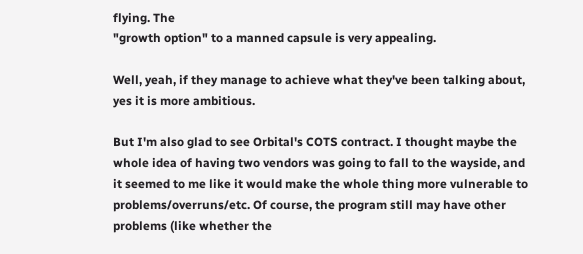flying. The
"growth option" to a manned capsule is very appealing.

Well, yeah, if they manage to achieve what they've been talking about,
yes it is more ambitious.

But I'm also glad to see Orbital's COTS contract. I thought maybe the
whole idea of having two vendors was going to fall to the wayside, and
it seemed to me like it would make the whole thing more vulnerable to
problems/overruns/etc. Of course, the program still may have other
problems (like whether the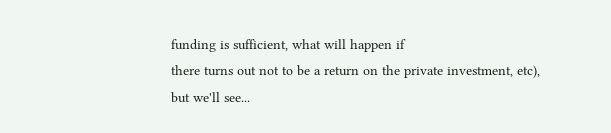funding is sufficient, what will happen if
there turns out not to be a return on the private investment, etc),
but we'll see...